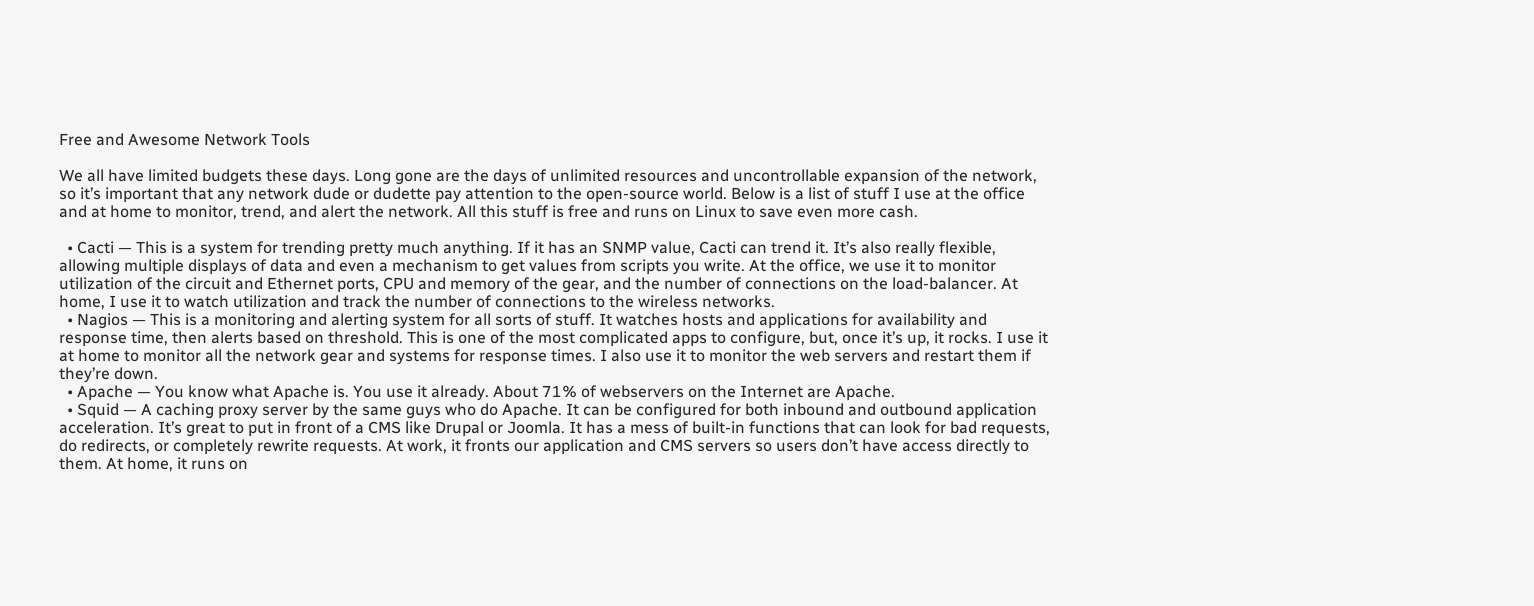Free and Awesome Network Tools

We all have limited budgets these days. Long gone are the days of unlimited resources and uncontrollable expansion of the network, so it’s important that any network dude or dudette pay attention to the open-source world. Below is a list of stuff I use at the office and at home to monitor, trend, and alert the network. All this stuff is free and runs on Linux to save even more cash.

  • Cacti — This is a system for trending pretty much anything. If it has an SNMP value, Cacti can trend it. It’s also really flexible, allowing multiple displays of data and even a mechanism to get values from scripts you write. At the office, we use it to monitor utilization of the circuit and Ethernet ports, CPU and memory of the gear, and the number of connections on the load-balancer. At home, I use it to watch utilization and track the number of connections to the wireless networks.
  • Nagios — This is a monitoring and alerting system for all sorts of stuff. It watches hosts and applications for availability and response time, then alerts based on threshold. This is one of the most complicated apps to configure, but, once it’s up, it rocks. I use it at home to monitor all the network gear and systems for response times. I also use it to monitor the web servers and restart them if they’re down.
  • Apache — You know what Apache is. You use it already. About 71% of webservers on the Internet are Apache.
  • Squid — A caching proxy server by the same guys who do Apache. It can be configured for both inbound and outbound application acceleration. It’s great to put in front of a CMS like Drupal or Joomla. It has a mess of built-in functions that can look for bad requests, do redirects, or completely rewrite requests. At work, it fronts our application and CMS servers so users don’t have access directly to them. At home, it runs on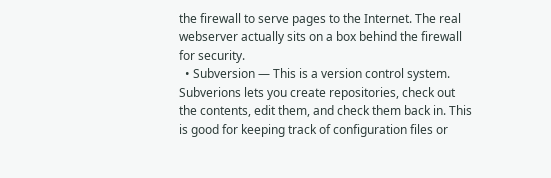the firewall to serve pages to the Internet. The real webserver actually sits on a box behind the firewall for security.
  • Subversion — This is a version control system. Subverions lets you create repositories, check out the contents, edit them, and check them back in. This is good for keeping track of configuration files or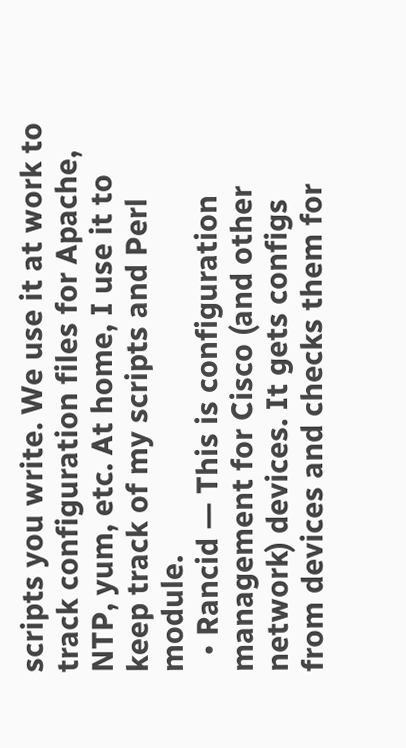scripts you write. We use it at work to track configuration files for Apache, NTP, yum, etc. At home, I use it to keep track of my scripts and Perl module.
  • Rancid — This is configuration management for Cisco (and other network) devices. It gets configs from devices and checks them for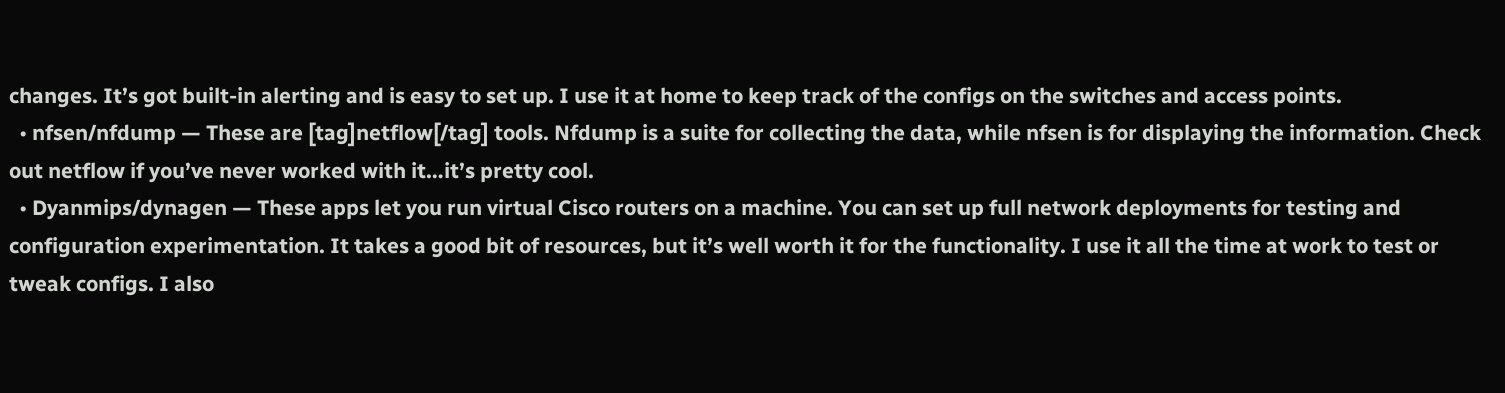changes. It’s got built-in alerting and is easy to set up. I use it at home to keep track of the configs on the switches and access points.
  • nfsen/nfdump — These are [tag]netflow[/tag] tools. Nfdump is a suite for collecting the data, while nfsen is for displaying the information. Check out netflow if you’ve never worked with it…it’s pretty cool.
  • Dyanmips/dynagen — These apps let you run virtual Cisco routers on a machine. You can set up full network deployments for testing and configuration experimentation. It takes a good bit of resources, but it’s well worth it for the functionality. I use it all the time at work to test or tweak configs. I also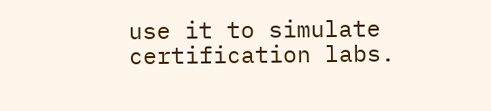use it to simulate certification labs.